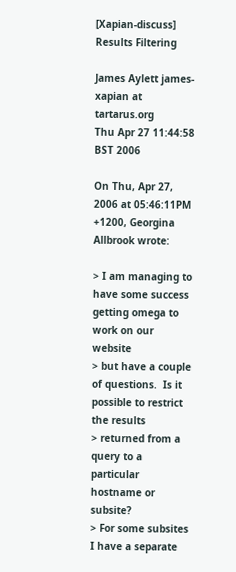[Xapian-discuss] Results Filtering

James Aylett james-xapian at tartarus.org
Thu Apr 27 11:44:58 BST 2006

On Thu, Apr 27, 2006 at 05:46:11PM +1200, Georgina Allbrook wrote:

> I am managing to have some success getting omega to work on our website
> but have a couple of questions.  Is it possible to restrict the results
> returned from a query to a particular hostname or subsite?
> For some subsites I have a separate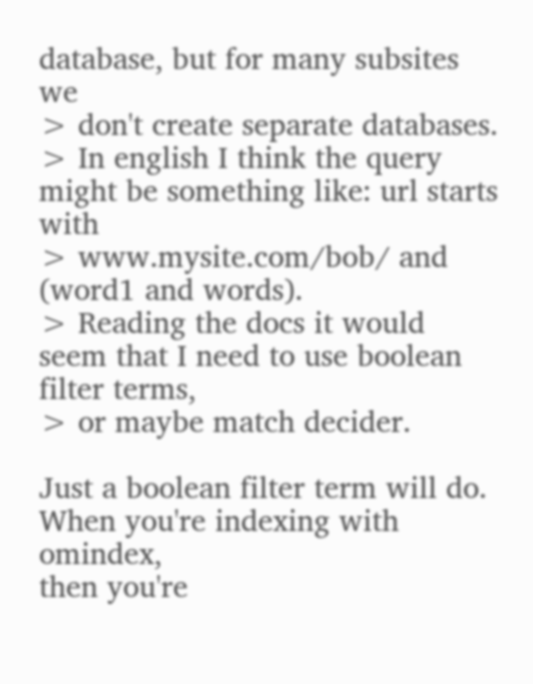database, but for many subsites we
> don't create separate databases.
> In english I think the query might be something like: url starts with
> www.mysite.com/bob/ and (word1 and words).
> Reading the docs it would seem that I need to use boolean filter terms,
> or maybe match decider.

Just a boolean filter term will do. When you're indexing with omindex,
then you're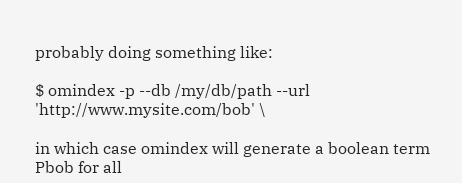probably doing something like:

$ omindex -p --db /my/db/path --url 'http://www.mysite.com/bob' \

in which case omindex will generate a boolean term Pbob for all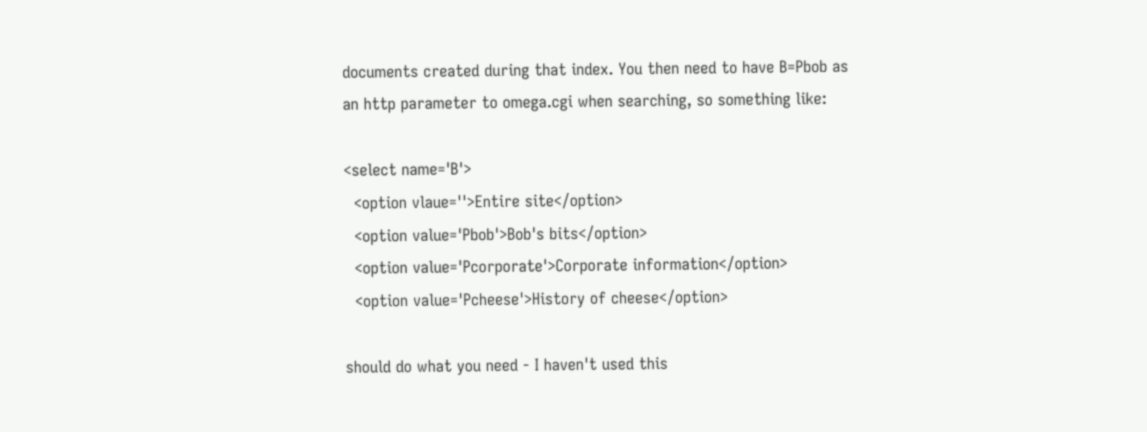documents created during that index. You then need to have B=Pbob as
an http parameter to omega.cgi when searching, so something like:

<select name='B'>
  <option vlaue=''>Entire site</option>
  <option value='Pbob'>Bob's bits</option>
  <option value='Pcorporate'>Corporate information</option>
  <option value='Pcheese'>History of cheese</option>

should do what you need - I haven't used this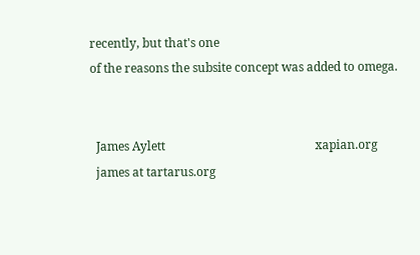recently, but that's one
of the reasons the subsite concept was added to omega.


  James Aylett                                                  xapian.org
  james at tartarus.org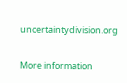uncertaintydivision.org

More information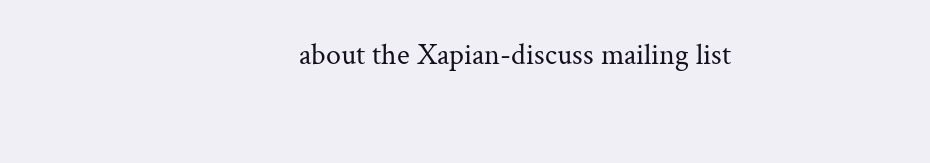about the Xapian-discuss mailing list